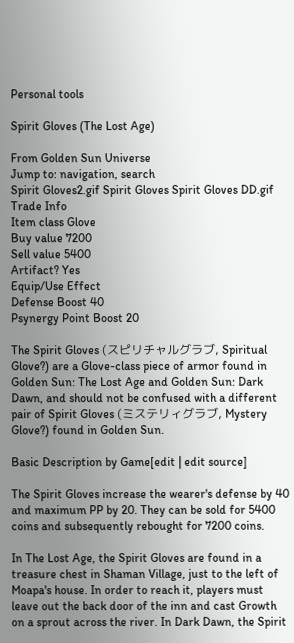Personal tools

Spirit Gloves (The Lost Age)

From Golden Sun Universe
Jump to: navigation, search
Spirit Gloves2.gif Spirit Gloves Spirit Gloves DD.gif
Trade Info
Item class Glove
Buy value 7200
Sell value 5400
Artifact? Yes
Equip/Use Effect
Defense Boost 40
Psynergy Point Boost 20

The Spirit Gloves (スピリチャルグラブ, Spiritual Glove?) are a Glove-class piece of armor found in Golden Sun: The Lost Age and Golden Sun: Dark Dawn, and should not be confused with a different pair of Spirit Gloves (ミステリィグラブ, Mystery Glove?) found in Golden Sun.

Basic Description by Game[edit | edit source]

The Spirit Gloves increase the wearer's defense by 40 and maximum PP by 20. They can be sold for 5400 coins and subsequently rebought for 7200 coins.

In The Lost Age, the Spirit Gloves are found in a treasure chest in Shaman Village, just to the left of Moapa's house. In order to reach it, players must leave out the back door of the inn and cast Growth on a sprout across the river. In Dark Dawn, the Spirit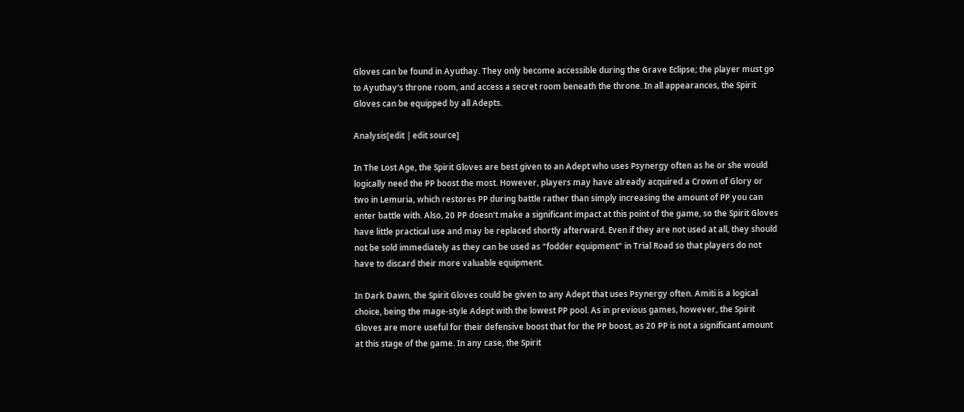Gloves can be found in Ayuthay. They only become accessible during the Grave Eclipse; the player must go to Ayuthay's throne room, and access a secret room beneath the throne. In all appearances, the Spirit Gloves can be equipped by all Adepts.

Analysis[edit | edit source]

In The Lost Age, the Spirit Gloves are best given to an Adept who uses Psynergy often as he or she would logically need the PP boost the most. However, players may have already acquired a Crown of Glory or two in Lemuria, which restores PP during battle rather than simply increasing the amount of PP you can enter battle with. Also, 20 PP doesn't make a significant impact at this point of the game, so the Spirit Gloves have little practical use and may be replaced shortly afterward. Even if they are not used at all, they should not be sold immediately as they can be used as "fodder equipment" in Trial Road so that players do not have to discard their more valuable equipment.

In Dark Dawn, the Spirit Gloves could be given to any Adept that uses Psynergy often. Amiti is a logical choice, being the mage-style Adept with the lowest PP pool. As in previous games, however, the Spirit Gloves are more useful for their defensive boost that for the PP boost, as 20 PP is not a significant amount at this stage of the game. In any case, the Spirit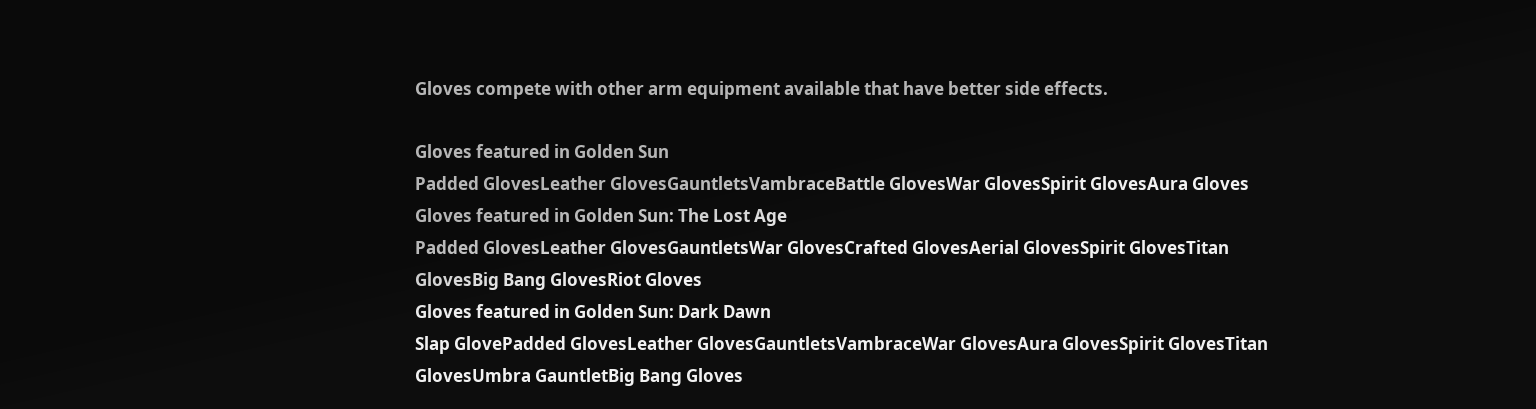Gloves compete with other arm equipment available that have better side effects.

Gloves featured in Golden Sun
Padded GlovesLeather GlovesGauntletsVambraceBattle GlovesWar GlovesSpirit GlovesAura Gloves
Gloves featured in Golden Sun: The Lost Age
Padded GlovesLeather GlovesGauntletsWar GlovesCrafted GlovesAerial GlovesSpirit GlovesTitan GlovesBig Bang GlovesRiot Gloves
Gloves featured in Golden Sun: Dark Dawn
Slap GlovePadded GlovesLeather GlovesGauntletsVambraceWar GlovesAura GlovesSpirit GlovesTitan GlovesUmbra GauntletBig Bang Gloves